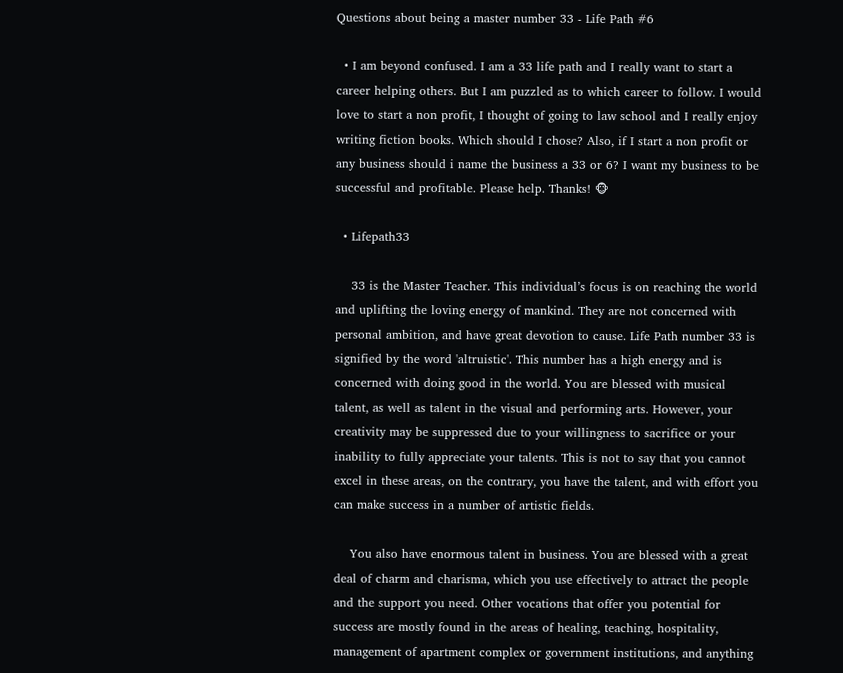Questions about being a master number 33 - Life Path #6

  • I am beyond confused. I am a 33 life path and I really want to start a career helping others. But I am puzzled as to which career to follow. I would love to start a non profit, I thought of going to law school and I really enjoy writing fiction books. Which should I chose? Also, if I start a non profit or any business should i name the business a 33 or 6? I want my business to be successful and profitable. Please help. Thanks! 🐵

  • Lifepath33

    33 is the Master Teacher. This individual’s focus is on reaching the world and uplifting the loving energy of mankind. They are not concerned with personal ambition, and have great devotion to cause. Life Path number 33 is signified by the word 'altruistic'. This number has a high energy and is concerned with doing good in the world. You are blessed with musical talent, as well as talent in the visual and performing arts. However, your creativity may be suppressed due to your willingness to sacrifice or your inability to fully appreciate your talents. This is not to say that you cannot excel in these areas, on the contrary, you have the talent, and with effort you can make success in a number of artistic fields.

    You also have enormous talent in business. You are blessed with a great deal of charm and charisma, which you use effectively to attract the people and the support you need. Other vocations that offer you potential for success are mostly found in the areas of healing, teaching, hospitality, management of apartment complex or government institutions, and anything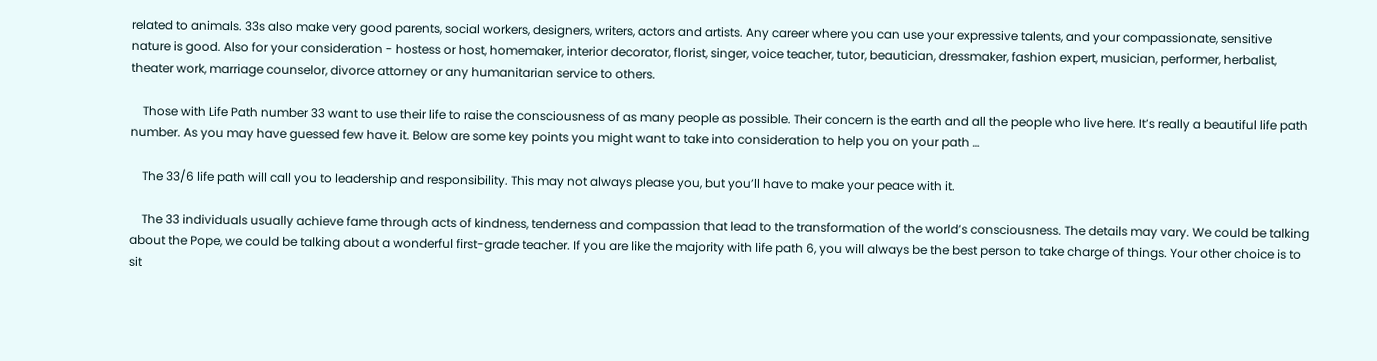related to animals. 33s also make very good parents, social workers, designers, writers, actors and artists. Any career where you can use your expressive talents, and your compassionate, sensitive nature is good. Also for your consideration - hostess or host, homemaker, interior decorator, florist, singer, voice teacher, tutor, beautician, dressmaker, fashion expert, musician, performer, herbalist, theater work, marriage counselor, divorce attorney or any humanitarian service to others.

    Those with Life Path number 33 want to use their life to raise the consciousness of as many people as possible. Their concern is the earth and all the people who live here. It’s really a beautiful life path number. As you may have guessed few have it. Below are some key points you might want to take into consideration to help you on your path …

    The 33/6 life path will call you to leadership and responsibility. This may not always please you, but you’ll have to make your peace with it.

    The 33 individuals usually achieve fame through acts of kindness, tenderness and compassion that lead to the transformation of the world’s consciousness. The details may vary. We could be talking about the Pope, we could be talking about a wonderful first-grade teacher. If you are like the majority with life path 6, you will always be the best person to take charge of things. Your other choice is to sit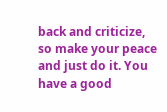back and criticize, so make your peace and just do it. You have a good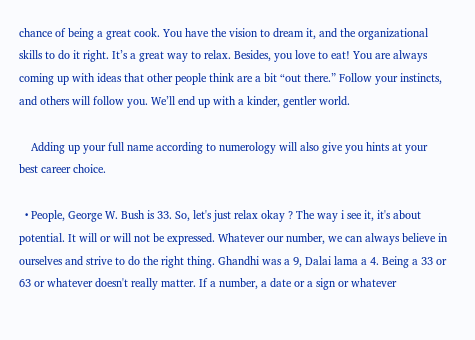chance of being a great cook. You have the vision to dream it, and the organizational skills to do it right. It’s a great way to relax. Besides, you love to eat! You are always coming up with ideas that other people think are a bit “out there.” Follow your instincts, and others will follow you. We’ll end up with a kinder, gentler world.

    Adding up your full name according to numerology will also give you hints at your best career choice.

  • People, George W. Bush is 33. So, let's just relax okay ? The way i see it, it's about potential. It will or will not be expressed. Whatever our number, we can always believe in ourselves and strive to do the right thing. Ghandhi was a 9, Dalai lama a 4. Being a 33 or 63 or whatever doesn't really matter. If a number, a date or a sign or whatever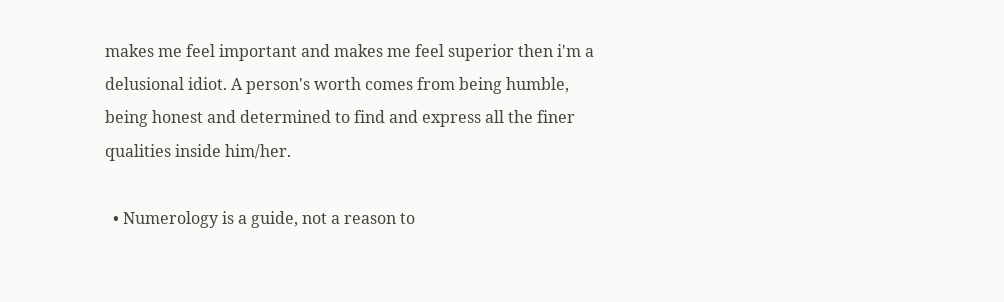makes me feel important and makes me feel superior then i'm a delusional idiot. A person's worth comes from being humble, being honest and determined to find and express all the finer qualities inside him/her.

  • Numerology is a guide, not a reason to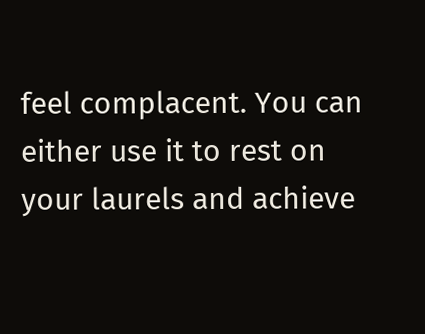feel complacent. You can either use it to rest on your laurels and achieve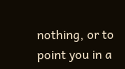nothing, or to point you in a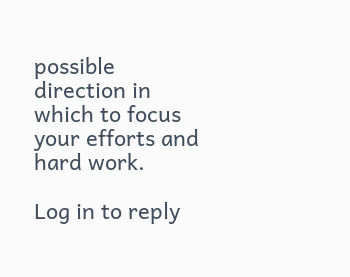possible direction in which to focus your efforts and hard work.

Log in to reply